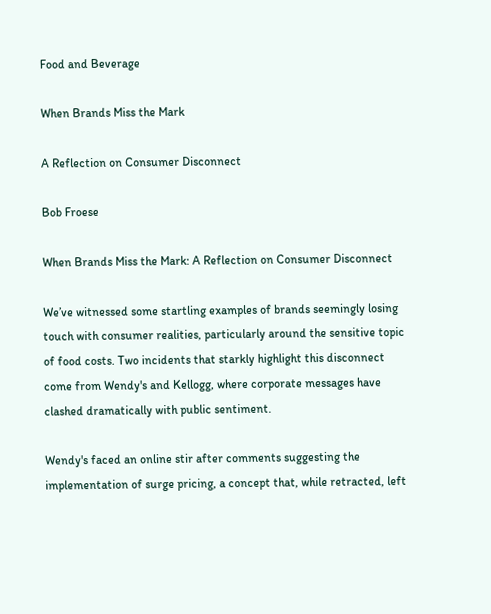Food and Beverage

When Brands Miss the Mark

A Reflection on Consumer Disconnect

Bob Froese

When Brands Miss the Mark: A Reflection on Consumer Disconnect

We’ve witnessed some startling examples of brands seemingly losing touch with consumer realities, particularly around the sensitive topic of food costs. Two incidents that starkly highlight this disconnect come from Wendy's and Kellogg, where corporate messages have clashed dramatically with public sentiment.

Wendy's faced an online stir after comments suggesting the implementation of surge pricing, a concept that, while retracted, left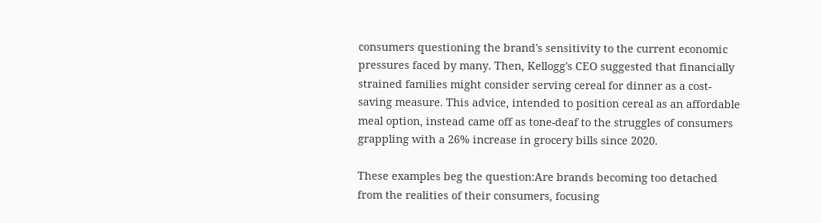consumers questioning the brand's sensitivity to the current economic pressures faced by many. Then, Kellogg's CEO suggested that financially strained families might consider serving cereal for dinner as a cost-saving measure. This advice, intended to position cereal as an affordable meal option, instead came off as tone-deaf to the struggles of consumers grappling with a 26% increase in grocery bills since 2020.

These examples beg the question:Are brands becoming too detached from the realities of their consumers, focusing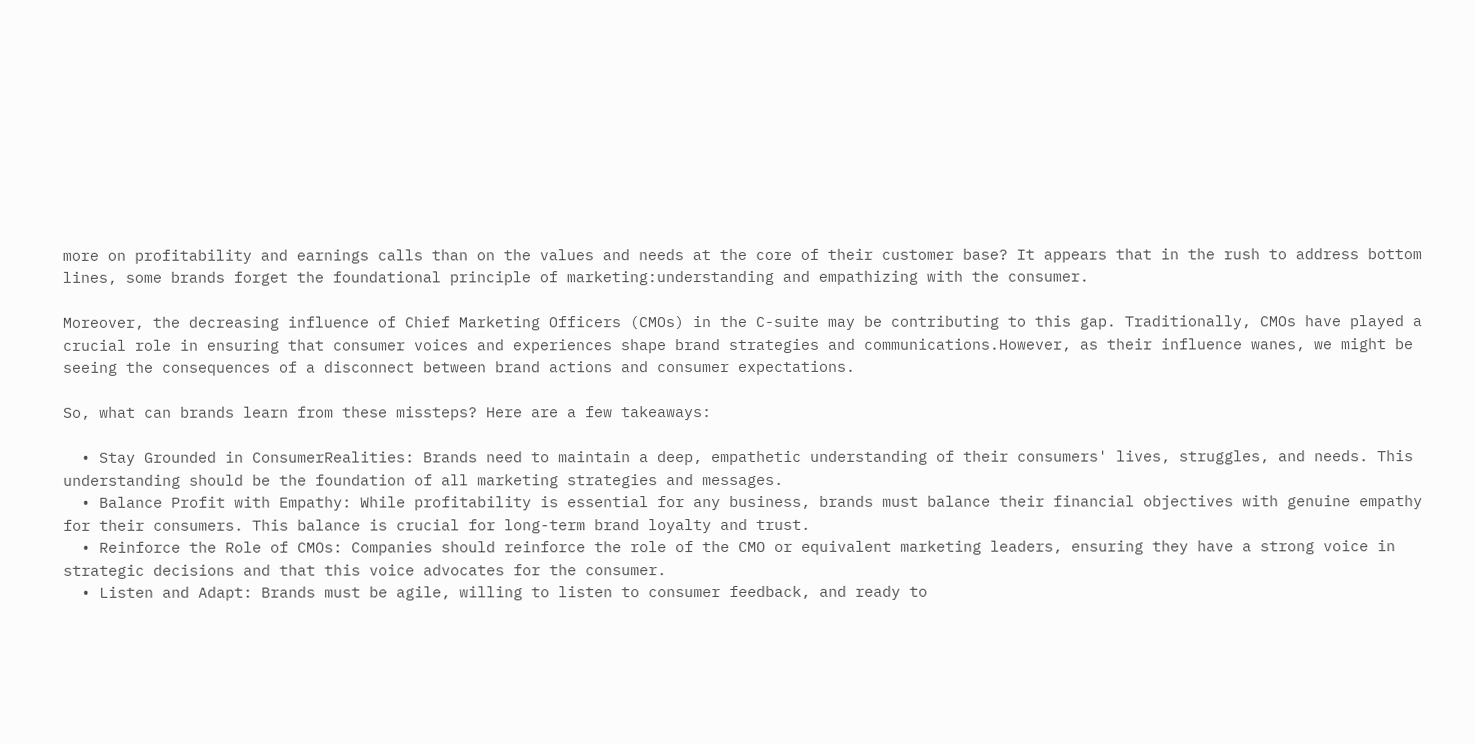more on profitability and earnings calls than on the values and needs at the core of their customer base? It appears that in the rush to address bottom lines, some brands forget the foundational principle of marketing:understanding and empathizing with the consumer.

Moreover, the decreasing influence of Chief Marketing Officers (CMOs) in the C-suite may be contributing to this gap. Traditionally, CMOs have played a crucial role in ensuring that consumer voices and experiences shape brand strategies and communications.However, as their influence wanes, we might be seeing the consequences of a disconnect between brand actions and consumer expectations.

So, what can brands learn from these missteps? Here are a few takeaways:

  • Stay Grounded in ConsumerRealities: Brands need to maintain a deep, empathetic understanding of their consumers' lives, struggles, and needs. This understanding should be the foundation of all marketing strategies and messages.
  • Balance Profit with Empathy: While profitability is essential for any business, brands must balance their financial objectives with genuine empathy for their consumers. This balance is crucial for long-term brand loyalty and trust.
  • Reinforce the Role of CMOs: Companies should reinforce the role of the CMO or equivalent marketing leaders, ensuring they have a strong voice in strategic decisions and that this voice advocates for the consumer.
  • Listen and Adapt: Brands must be agile, willing to listen to consumer feedback, and ready to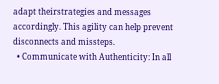adapt theirstrategies and messages accordingly. This agility can help prevent disconnects and missteps.
  • Communicate with Authenticity: In all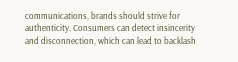communications, brands should strive for authenticity. Consumers can detect insincerity and disconnection, which can lead to backlash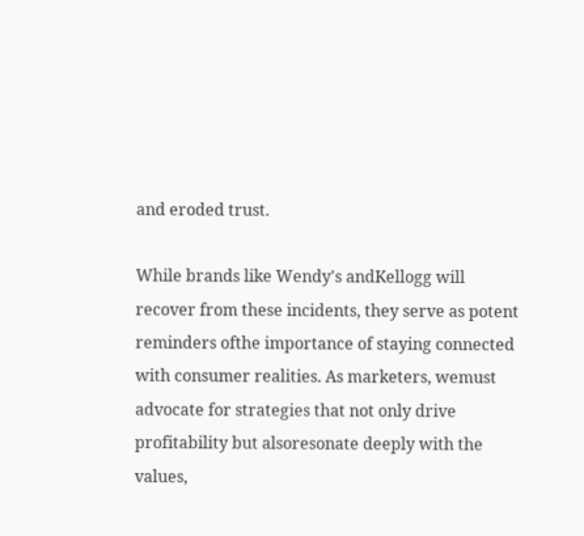and eroded trust.

While brands like Wendy's andKellogg will recover from these incidents, they serve as potent reminders ofthe importance of staying connected with consumer realities. As marketers, wemust advocate for strategies that not only drive profitability but alsoresonate deeply with the values,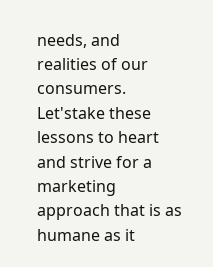needs, and realities of our consumers. Let'stake these lessons to heart and strive for a marketing approach that is as humane as it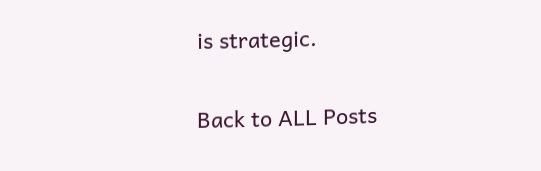is strategic.

Back to ALL Posts